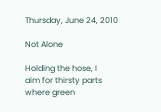Thursday, June 24, 2010

Not Alone

Holding the hose, I
aim for thirsty parts
where green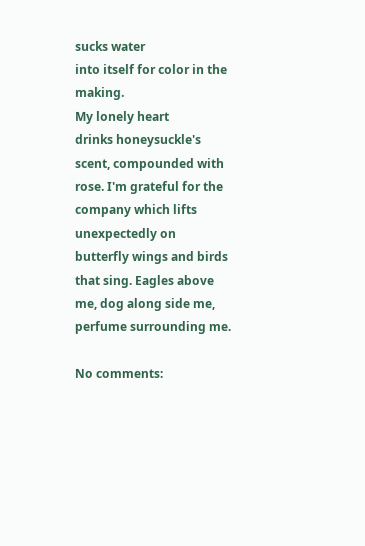sucks water
into itself for color in the making.
My lonely heart
drinks honeysuckle's
scent, compounded with
rose. I'm grateful for the
company which lifts
unexpectedly on
butterfly wings and birds
that sing. Eagles above
me, dog along side me,
perfume surrounding me.

No comments: